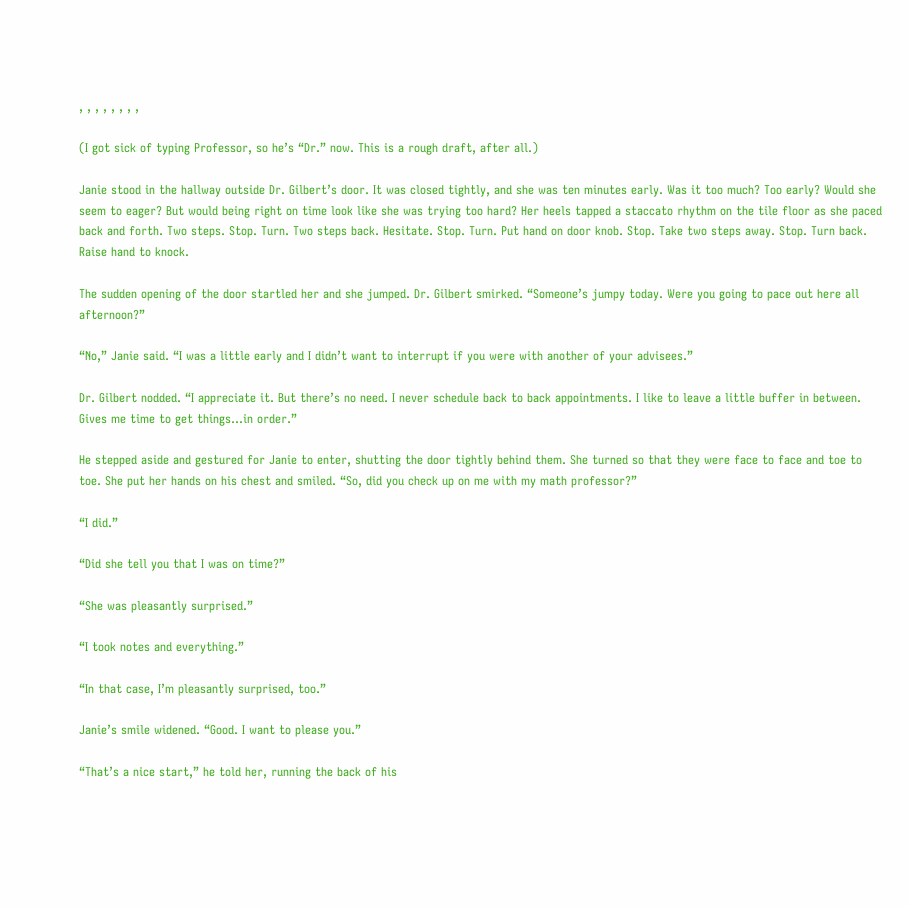, , , , , , , ,

(I got sick of typing Professor, so he’s “Dr.” now. This is a rough draft, after all.)

Janie stood in the hallway outside Dr. Gilbert’s door. It was closed tightly, and she was ten minutes early. Was it too much? Too early? Would she seem to eager? But would being right on time look like she was trying too hard? Her heels tapped a staccato rhythm on the tile floor as she paced back and forth. Two steps. Stop. Turn. Two steps back. Hesitate. Stop. Turn. Put hand on door knob. Stop. Take two steps away. Stop. Turn back. Raise hand to knock.

The sudden opening of the door startled her and she jumped. Dr. Gilbert smirked. “Someone’s jumpy today. Were you going to pace out here all afternoon?”

“No,” Janie said. “I was a little early and I didn’t want to interrupt if you were with another of your advisees.”

Dr. Gilbert nodded. “I appreciate it. But there’s no need. I never schedule back to back appointments. I like to leave a little buffer in between. Gives me time to get things…in order.”

He stepped aside and gestured for Janie to enter, shutting the door tightly behind them. She turned so that they were face to face and toe to toe. She put her hands on his chest and smiled. “So, did you check up on me with my math professor?”

“I did.”

“Did she tell you that I was on time?”

“She was pleasantly surprised.”

“I took notes and everything.”

“In that case, I’m pleasantly surprised, too.”

Janie’s smile widened. “Good. I want to please you.”

“That’s a nice start,” he told her, running the back of his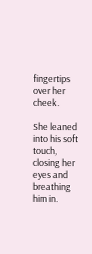fingertips over her cheek.

She leaned into his soft touch, closing her eyes and breathing him in.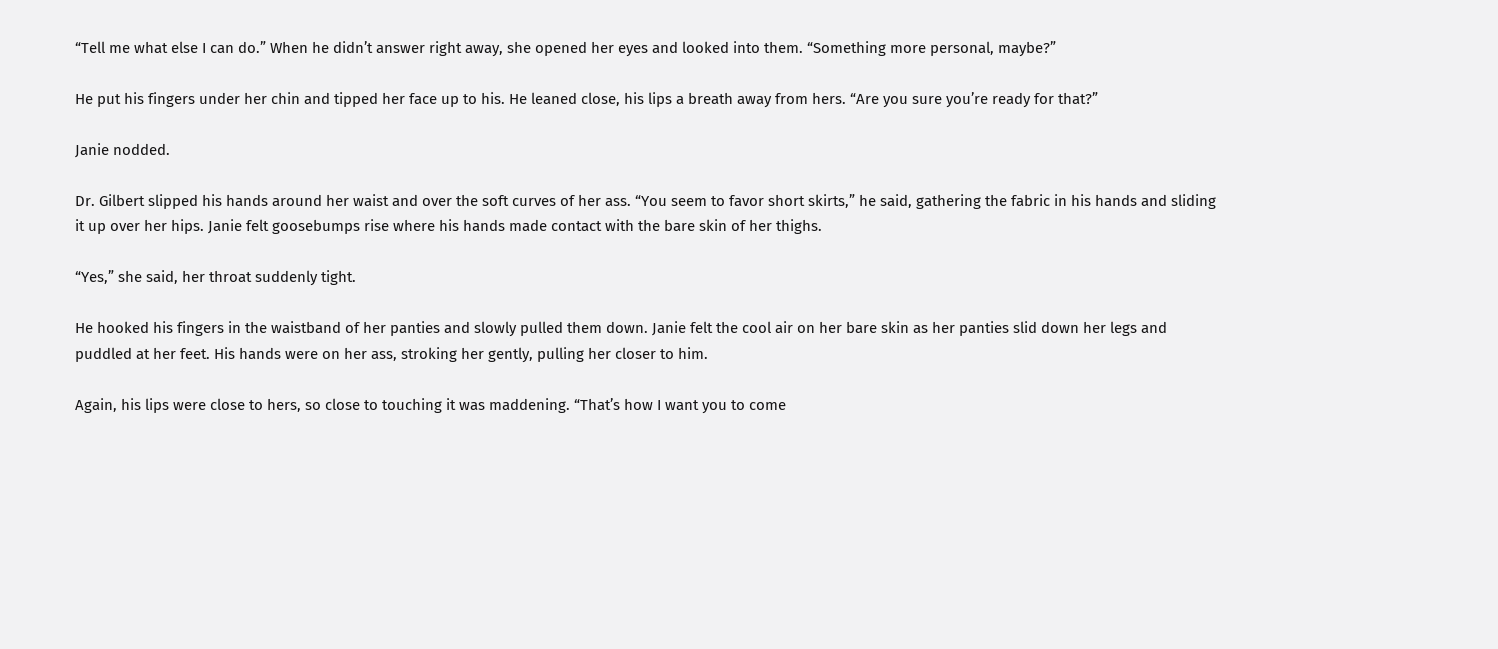“Tell me what else I can do.” When he didn’t answer right away, she opened her eyes and looked into them. “Something more personal, maybe?”

He put his fingers under her chin and tipped her face up to his. He leaned close, his lips a breath away from hers. “Are you sure you’re ready for that?”

Janie nodded.

Dr. Gilbert slipped his hands around her waist and over the soft curves of her ass. “You seem to favor short skirts,” he said, gathering the fabric in his hands and sliding it up over her hips. Janie felt goosebumps rise where his hands made contact with the bare skin of her thighs.

“Yes,” she said, her throat suddenly tight.

He hooked his fingers in the waistband of her panties and slowly pulled them down. Janie felt the cool air on her bare skin as her panties slid down her legs and puddled at her feet. His hands were on her ass, stroking her gently, pulling her closer to him.

Again, his lips were close to hers, so close to touching it was maddening. “That’s how I want you to come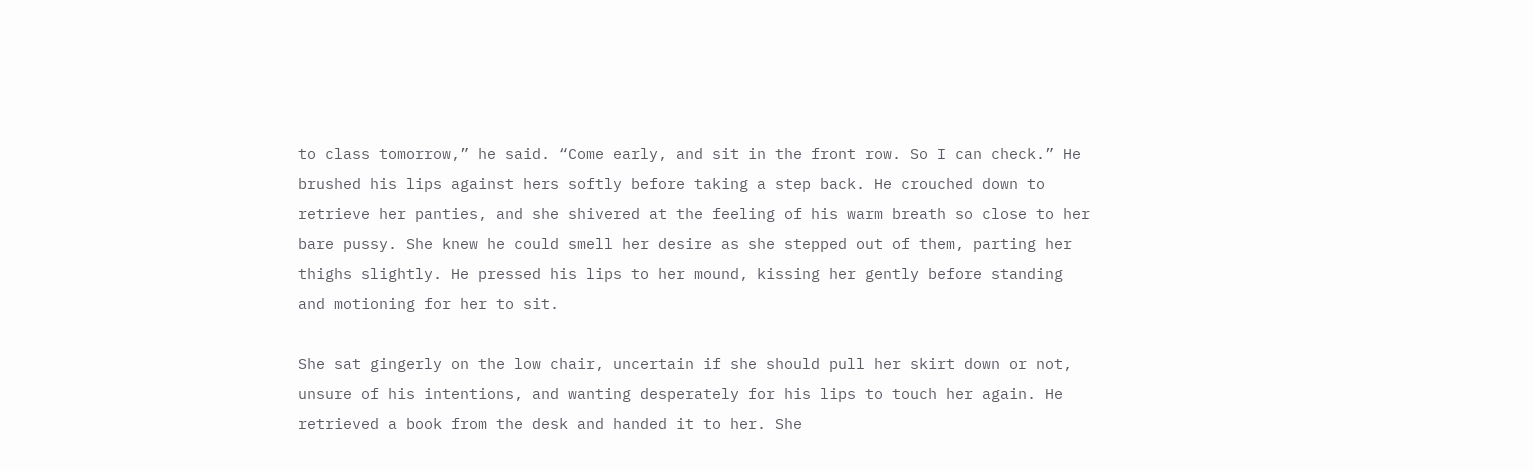to class tomorrow,” he said. “Come early, and sit in the front row. So I can check.” He brushed his lips against hers softly before taking a step back. He crouched down to retrieve her panties, and she shivered at the feeling of his warm breath so close to her bare pussy. She knew he could smell her desire as she stepped out of them, parting her thighs slightly. He pressed his lips to her mound, kissing her gently before standing and motioning for her to sit.

She sat gingerly on the low chair, uncertain if she should pull her skirt down or not, unsure of his intentions, and wanting desperately for his lips to touch her again. He retrieved a book from the desk and handed it to her. She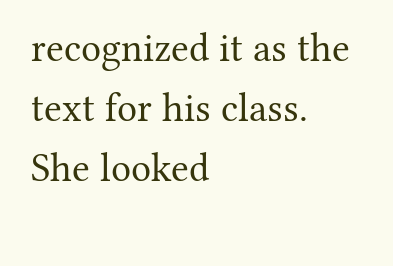recognized it as the text for his class. She looked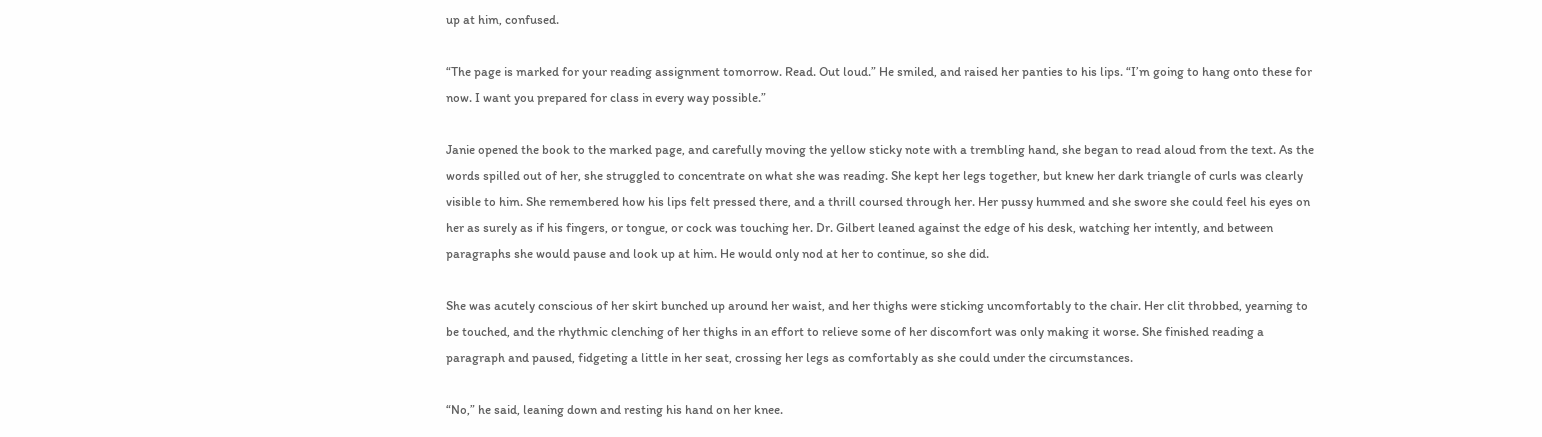up at him, confused.

“The page is marked for your reading assignment tomorrow. Read. Out loud.” He smiled, and raised her panties to his lips. “I’m going to hang onto these for now. I want you prepared for class in every way possible.”

Janie opened the book to the marked page, and carefully moving the yellow sticky note with a trembling hand, she began to read aloud from the text. As the words spilled out of her, she struggled to concentrate on what she was reading. She kept her legs together, but knew her dark triangle of curls was clearly visible to him. She remembered how his lips felt pressed there, and a thrill coursed through her. Her pussy hummed and she swore she could feel his eyes on her as surely as if his fingers, or tongue, or cock was touching her. Dr. Gilbert leaned against the edge of his desk, watching her intently, and between paragraphs she would pause and look up at him. He would only nod at her to continue, so she did.

She was acutely conscious of her skirt bunched up around her waist, and her thighs were sticking uncomfortably to the chair. Her clit throbbed, yearning to be touched, and the rhythmic clenching of her thighs in an effort to relieve some of her discomfort was only making it worse. She finished reading a paragraph and paused, fidgeting a little in her seat, crossing her legs as comfortably as she could under the circumstances.

“No,” he said, leaning down and resting his hand on her knee.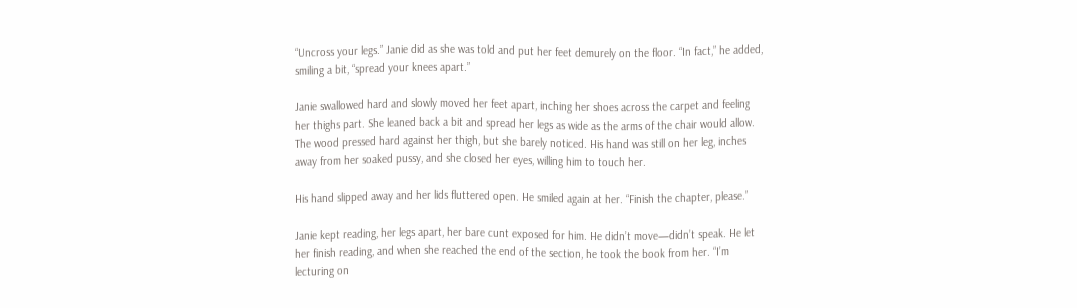“Uncross your legs.” Janie did as she was told and put her feet demurely on the floor. “In fact,” he added, smiling a bit, “spread your knees apart.”

Janie swallowed hard and slowly moved her feet apart, inching her shoes across the carpet and feeling her thighs part. She leaned back a bit and spread her legs as wide as the arms of the chair would allow. The wood pressed hard against her thigh, but she barely noticed. His hand was still on her leg, inches away from her soaked pussy, and she closed her eyes, willing him to touch her.

His hand slipped away and her lids fluttered open. He smiled again at her. “Finish the chapter, please.”

Janie kept reading, her legs apart, her bare cunt exposed for him. He didn’t move—didn’t speak. He let her finish reading, and when she reached the end of the section, he took the book from her. “I’m lecturing on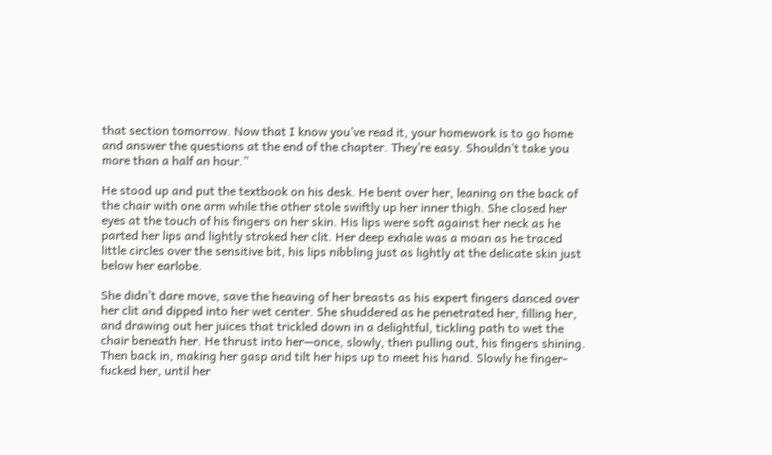that section tomorrow. Now that I know you’ve read it, your homework is to go home and answer the questions at the end of the chapter. They’re easy. Shouldn’t take you more than a half an hour.”

He stood up and put the textbook on his desk. He bent over her, leaning on the back of the chair with one arm while the other stole swiftly up her inner thigh. She closed her eyes at the touch of his fingers on her skin. His lips were soft against her neck as he parted her lips and lightly stroked her clit. Her deep exhale was a moan as he traced little circles over the sensitive bit, his lips nibbling just as lightly at the delicate skin just below her earlobe.

She didn’t dare move, save the heaving of her breasts as his expert fingers danced over her clit and dipped into her wet center. She shuddered as he penetrated her, filling her, and drawing out her juices that trickled down in a delightful, tickling path to wet the chair beneath her. He thrust into her—once, slowly, then pulling out, his fingers shining. Then back in, making her gasp and tilt her hips up to meet his hand. Slowly he finger-fucked her, until her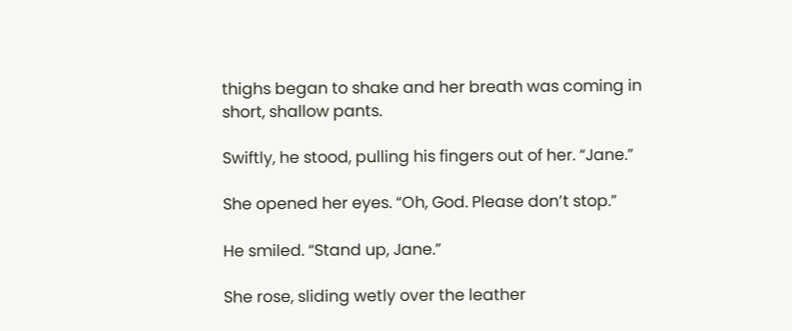thighs began to shake and her breath was coming in short, shallow pants.

Swiftly, he stood, pulling his fingers out of her. “Jane.”

She opened her eyes. “Oh, God. Please don’t stop.”

He smiled. “Stand up, Jane.”

She rose, sliding wetly over the leather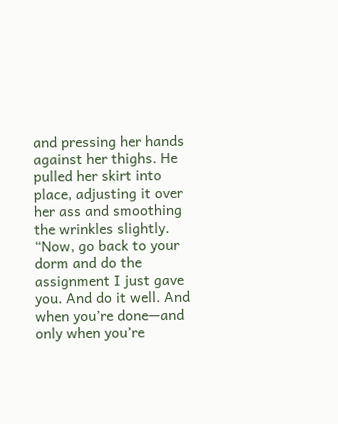and pressing her hands against her thighs. He pulled her skirt into place, adjusting it over her ass and smoothing the wrinkles slightly. “Now, go back to your dorm and do the assignment I just gave you. And do it well. And when you’re done—and only when you’re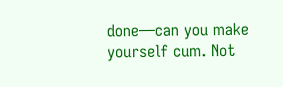done—can you make yourself cum. Not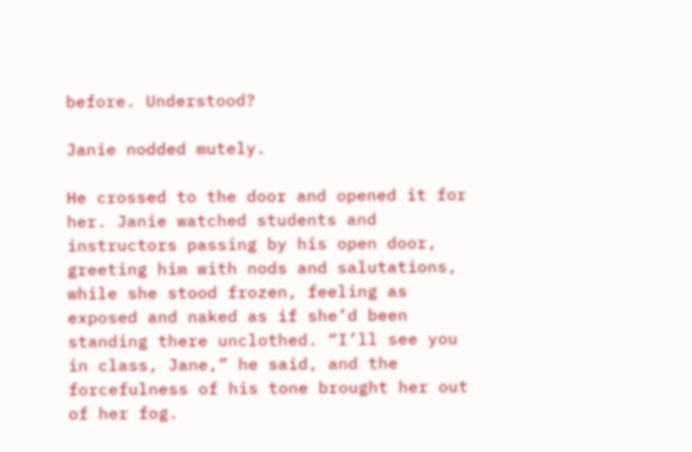before. Understood?

Janie nodded mutely.

He crossed to the door and opened it for her. Janie watched students and instructors passing by his open door, greeting him with nods and salutations, while she stood frozen, feeling as exposed and naked as if she’d been standing there unclothed. “I’ll see you in class, Jane,” he said, and the forcefulness of his tone brought her out of her fog.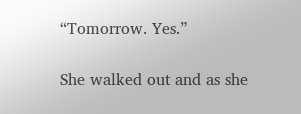“Tomorrow. Yes.”

She walked out and as she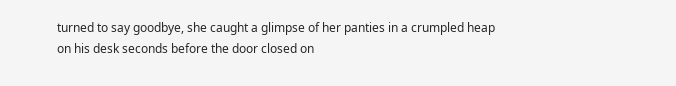turned to say goodbye, she caught a glimpse of her panties in a crumpled heap on his desk seconds before the door closed on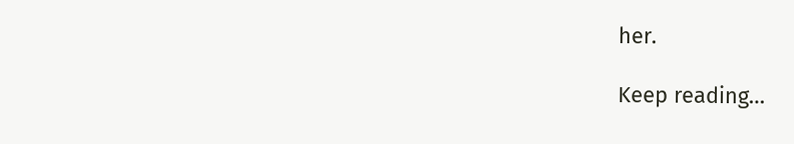her.

Keep reading…